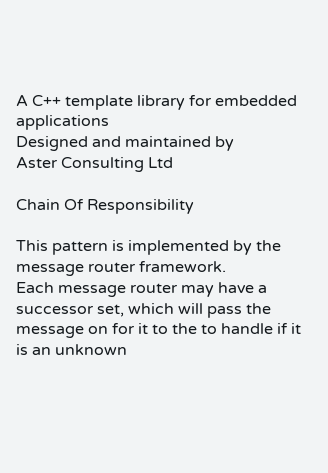A C++ template library for embedded applications
Designed and maintained by
Aster Consulting Ltd

Chain Of Responsibility

This pattern is implemented by the message router framework.
Each message router may have a successor set, which will pass the message on for it to the to handle if it is an unknown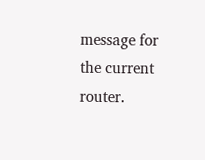message for the current router.